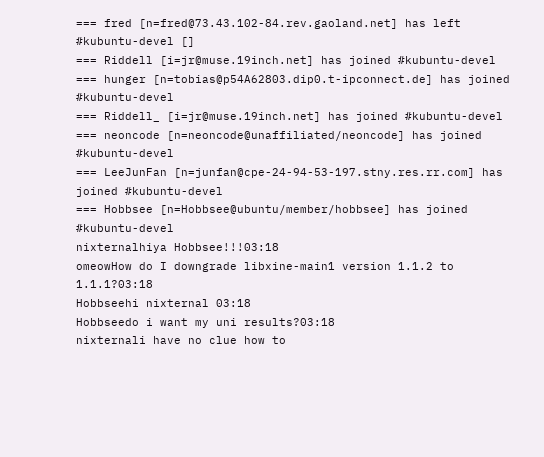=== fred [n=fred@73.43.102-84.rev.gaoland.net] has left #kubuntu-devel []
=== Riddell [i=jr@muse.19inch.net] has joined #kubuntu-devel
=== hunger [n=tobias@p54A62803.dip0.t-ipconnect.de] has joined #kubuntu-devel
=== Riddell_ [i=jr@muse.19inch.net] has joined #kubuntu-devel
=== neoncode [n=neoncode@unaffiliated/neoncode] has joined #kubuntu-devel
=== LeeJunFan [n=junfan@cpe-24-94-53-197.stny.res.rr.com] has joined #kubuntu-devel
=== Hobbsee [n=Hobbsee@ubuntu/member/hobbsee] has joined #kubuntu-devel
nixternalhiya Hobbsee!!!03:18
omeowHow do I downgrade libxine-main1 version 1.1.2 to 1.1.1?03:18
Hobbseehi nixternal 03:18
Hobbseedo i want my uni results?03:18
nixternali have no clue how to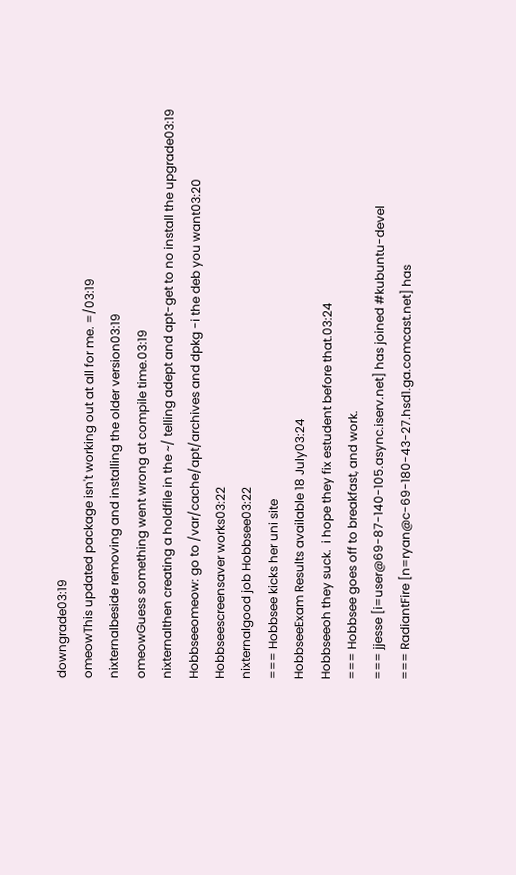downgrade03:19
omeowThis updated package isn't working out at all for me. =/03:19
nixternalbeside removing and installing the older version03:19
omeowGuess something went wrong at compile time.03:19
nixternalthen creating a holdfile in the ~/ telling adept and apt-get to no install the upgrade03:19
Hobbseeomeow: go to /var/cache/apt/archives and dpkg -i the deb you want03:20
Hobbseescreensaver works03:22
nixternalgood job Hobbsee03:22
=== Hobbsee kicks her uni site
HobbseeExam Results available 18 July03:24
Hobbseeoh they suck.  i hope they fix estudent before that.03:24
=== Hobbsee goes off to breakfast, and work.
=== jjesse [i=user@69-87-140-105.async.iserv.net] has joined #kubuntu-devel
=== RadiantFire [n=ryan@c-69-180-43-27.hsd1.ga.comcast.net] has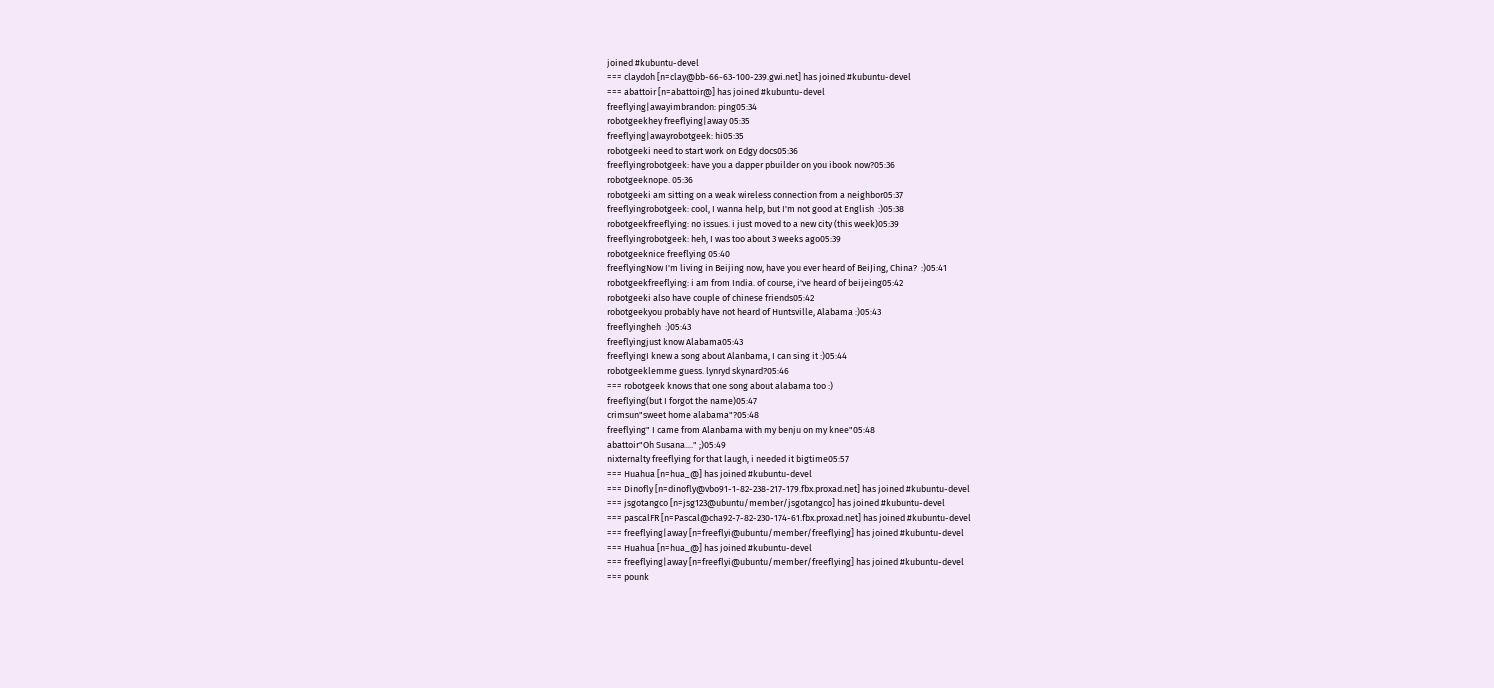joined #kubuntu-devel
=== claydoh [n=clay@bb-66-63-100-239.gwi.net] has joined #kubuntu-devel
=== abattoir [n=abattoir@] has joined #kubuntu-devel
freeflying|awayimbrandon: ping05:34
robotgeekhey freeflying|away 05:35
freeflying|awayrobotgeek: hi05:35
robotgeeki need to start work on Edgy docs05:36
freeflyingrobotgeek: have you a dapper pbuilder on you ibook now?05:36
robotgeeknope. 05:36
robotgeeki am sitting on a weak wireless connection from a neighbor05:37
freeflyingrobotgeek: cool, I wanna help, but I'm not good at English  :)05:38
robotgeekfreeflying: no issues. i just moved to a new city (this week)05:39
freeflyingrobotgeek: heh, I was too about 3 weeks ago05:39
robotgeeknice freeflying 05:40
freeflyingNow I'm living in Beijing now, have you ever heard of BeiJing, China?  :)05:41
robotgeekfreeflying: i am from India. of course, i've heard of beijeing05:42
robotgeeki also have couple of chinese friends05:42
robotgeekyou probably have not heard of Huntsville, Alabama :)05:43
freeflyingheh  :)05:43
freeflyingjust know Alabama05:43
freeflyingI knew a song about Alanbama, I can sing it :)05:44
robotgeeklemme guess. lynryd skynard?05:46
=== robotgeek knows that one song about alabama too :)
freeflying(but I forgot the name)05:47
crimsun"sweet home alabama"?05:48
freeflying" I came from Alanbama with my benju on my knee"05:48
abattoir"Oh Susana...." ;)05:49
nixternalty freeflying for that laugh, i needed it bigtime05:57
=== Huahua [n=hua_@] has joined #kubuntu-devel
=== Dinofly [n=dinofly@vbo91-1-82-238-217-179.fbx.proxad.net] has joined #kubuntu-devel
=== jsgotangco [n=jsg123@ubuntu/member/jsgotangco] has joined #kubuntu-devel
=== pascalFR [n=Pascal@cha92-7-82-230-174-61.fbx.proxad.net] has joined #kubuntu-devel
=== freeflying|away [n=freeflyi@ubuntu/member/freeflying] has joined #kubuntu-devel
=== Huahua [n=hua_@] has joined #kubuntu-devel
=== freeflying|away [n=freeflyi@ubuntu/member/freeflying] has joined #kubuntu-devel
=== pounk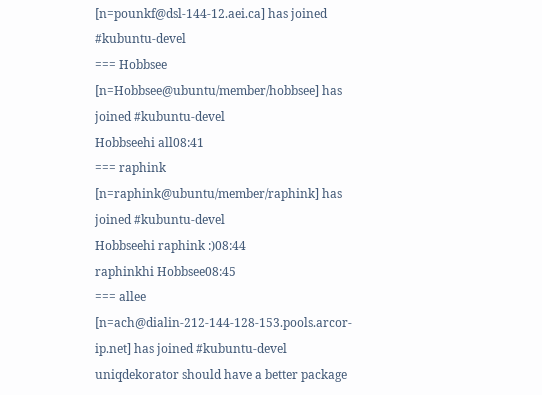[n=pounkf@dsl-144-12.aei.ca] has joined #kubuntu-devel
=== Hobbsee [n=Hobbsee@ubuntu/member/hobbsee] has joined #kubuntu-devel
Hobbseehi all08:41
=== raphink [n=raphink@ubuntu/member/raphink] has joined #kubuntu-devel
Hobbseehi raphink :)08:44
raphinkhi Hobbsee08:45
=== allee [n=ach@dialin-212-144-128-153.pools.arcor-ip.net] has joined #kubuntu-devel
uniqdekorator should have a better package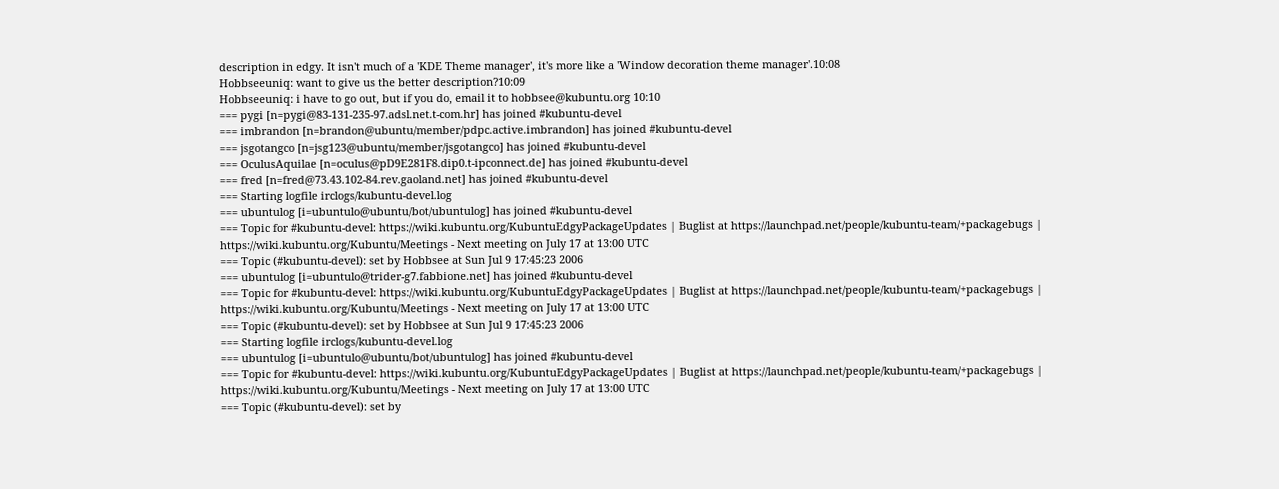description in edgy. It isn't much of a 'KDE Theme manager', it's more like a 'Window decoration theme manager'.10:08
Hobbseeuniq: want to give us the better description?10:09
Hobbseeuniq: i have to go out, but if you do, email it to hobbsee@kubuntu.org 10:10
=== pygi [n=pygi@83-131-235-97.adsl.net.t-com.hr] has joined #kubuntu-devel
=== imbrandon [n=brandon@ubuntu/member/pdpc.active.imbrandon] has joined #kubuntu-devel
=== jsgotangco [n=jsg123@ubuntu/member/jsgotangco] has joined #kubuntu-devel
=== OculusAquilae [n=oculus@pD9E281F8.dip0.t-ipconnect.de] has joined #kubuntu-devel
=== fred [n=fred@73.43.102-84.rev.gaoland.net] has joined #kubuntu-devel
=== Starting logfile irclogs/kubuntu-devel.log
=== ubuntulog [i=ubuntulo@ubuntu/bot/ubuntulog] has joined #kubuntu-devel
=== Topic for #kubuntu-devel: https://wiki.kubuntu.org/KubuntuEdgyPackageUpdates | Buglist at https://launchpad.net/people/kubuntu-team/+packagebugs | https://wiki.kubuntu.org/Kubuntu/Meetings - Next meeting on July 17 at 13:00 UTC
=== Topic (#kubuntu-devel): set by Hobbsee at Sun Jul 9 17:45:23 2006
=== ubuntulog [i=ubuntulo@trider-g7.fabbione.net] has joined #kubuntu-devel
=== Topic for #kubuntu-devel: https://wiki.kubuntu.org/KubuntuEdgyPackageUpdates | Buglist at https://launchpad.net/people/kubuntu-team/+packagebugs | https://wiki.kubuntu.org/Kubuntu/Meetings - Next meeting on July 17 at 13:00 UTC
=== Topic (#kubuntu-devel): set by Hobbsee at Sun Jul 9 17:45:23 2006
=== Starting logfile irclogs/kubuntu-devel.log
=== ubuntulog [i=ubuntulo@ubuntu/bot/ubuntulog] has joined #kubuntu-devel
=== Topic for #kubuntu-devel: https://wiki.kubuntu.org/KubuntuEdgyPackageUpdates | Buglist at https://launchpad.net/people/kubuntu-team/+packagebugs | https://wiki.kubuntu.org/Kubuntu/Meetings - Next meeting on July 17 at 13:00 UTC
=== Topic (#kubuntu-devel): set by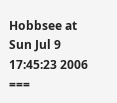Hobbsee at Sun Jul 9 17:45:23 2006
===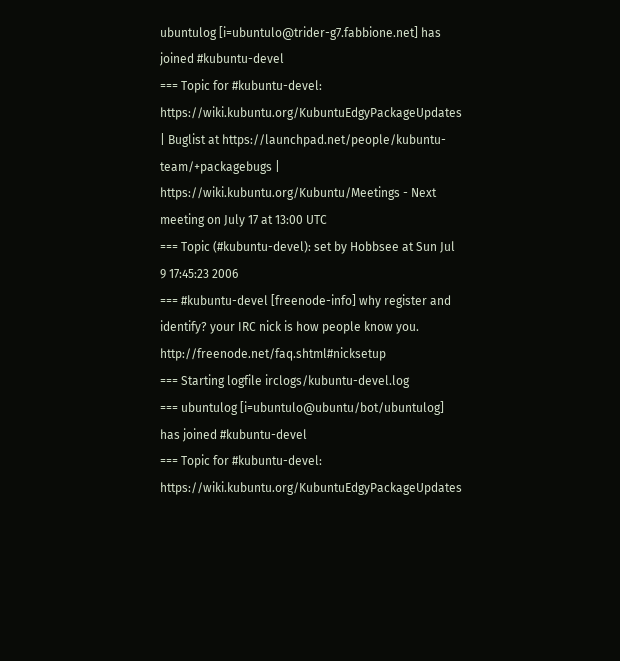ubuntulog [i=ubuntulo@trider-g7.fabbione.net] has joined #kubuntu-devel
=== Topic for #kubuntu-devel: https://wiki.kubuntu.org/KubuntuEdgyPackageUpdates | Buglist at https://launchpad.net/people/kubuntu-team/+packagebugs | https://wiki.kubuntu.org/Kubuntu/Meetings - Next meeting on July 17 at 13:00 UTC
=== Topic (#kubuntu-devel): set by Hobbsee at Sun Jul 9 17:45:23 2006
=== #kubuntu-devel [freenode-info] why register and identify? your IRC nick is how people know you. http://freenode.net/faq.shtml#nicksetup
=== Starting logfile irclogs/kubuntu-devel.log
=== ubuntulog [i=ubuntulo@ubuntu/bot/ubuntulog] has joined #kubuntu-devel
=== Topic for #kubuntu-devel: https://wiki.kubuntu.org/KubuntuEdgyPackageUpdates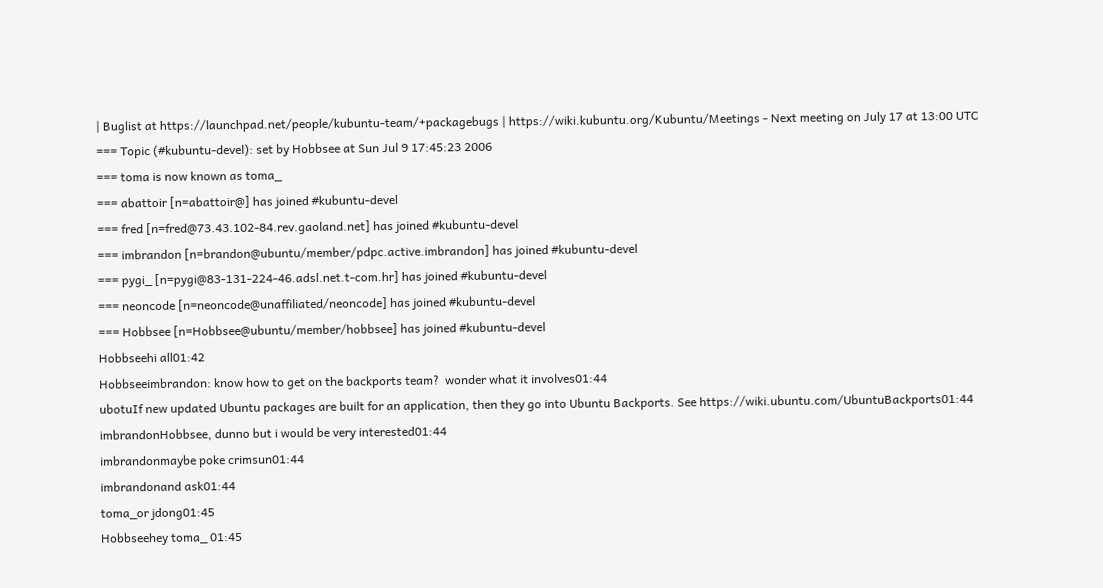| Buglist at https://launchpad.net/people/kubuntu-team/+packagebugs | https://wiki.kubuntu.org/Kubuntu/Meetings - Next meeting on July 17 at 13:00 UTC
=== Topic (#kubuntu-devel): set by Hobbsee at Sun Jul 9 17:45:23 2006
=== toma is now known as toma_
=== abattoir [n=abattoir@] has joined #kubuntu-devel
=== fred [n=fred@73.43.102-84.rev.gaoland.net] has joined #kubuntu-devel
=== imbrandon [n=brandon@ubuntu/member/pdpc.active.imbrandon] has joined #kubuntu-devel
=== pygi_ [n=pygi@83-131-224-46.adsl.net.t-com.hr] has joined #kubuntu-devel
=== neoncode [n=neoncode@unaffiliated/neoncode] has joined #kubuntu-devel
=== Hobbsee [n=Hobbsee@ubuntu/member/hobbsee] has joined #kubuntu-devel
Hobbseehi all01:42
Hobbseeimbrandon: know how to get on the backports team?  wonder what it involves01:44
ubotuIf new updated Ubuntu packages are built for an application, then they go into Ubuntu Backports. See https://wiki.ubuntu.com/UbuntuBackports01:44
imbrandonHobbsee, dunno but i would be very interested01:44
imbrandonmaybe poke crimsun01:44
imbrandonand ask01:44
toma_or jdong01:45
Hobbseehey toma_ 01:45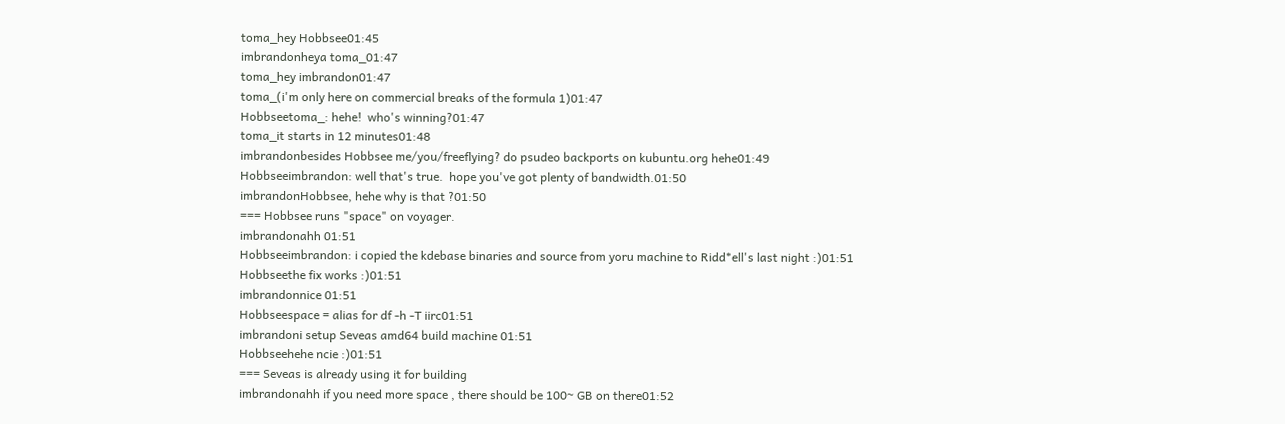toma_hey Hobbsee01:45
imbrandonheya toma_01:47
toma_hey imbrandon01:47
toma_(i'm only here on commercial breaks of the formula 1)01:47
Hobbseetoma_: hehe!  who's winning?01:47
toma_it starts in 12 minutes01:48
imbrandonbesides Hobbsee me/you/freeflying? do psudeo backports on kubuntu.org hehe01:49
Hobbseeimbrandon: well that's true.  hope you've got plenty of bandwidth.01:50
imbrandonHobbsee, hehe why is that ?01:50
=== Hobbsee runs "space" on voyager.
imbrandonahh 01:51
Hobbseeimbrandon: i copied the kdebase binaries and source from yoru machine to Ridd*ell's last night :)01:51
Hobbseethe fix works :)01:51
imbrandonnice 01:51
Hobbseespace = alias for df -h -T iirc01:51
imbrandoni setup Seveas amd64 build machine 01:51
Hobbseehehe ncie :)01:51
=== Seveas is already using it for building
imbrandonahh if you need more space , there should be 100~ GB on there01:52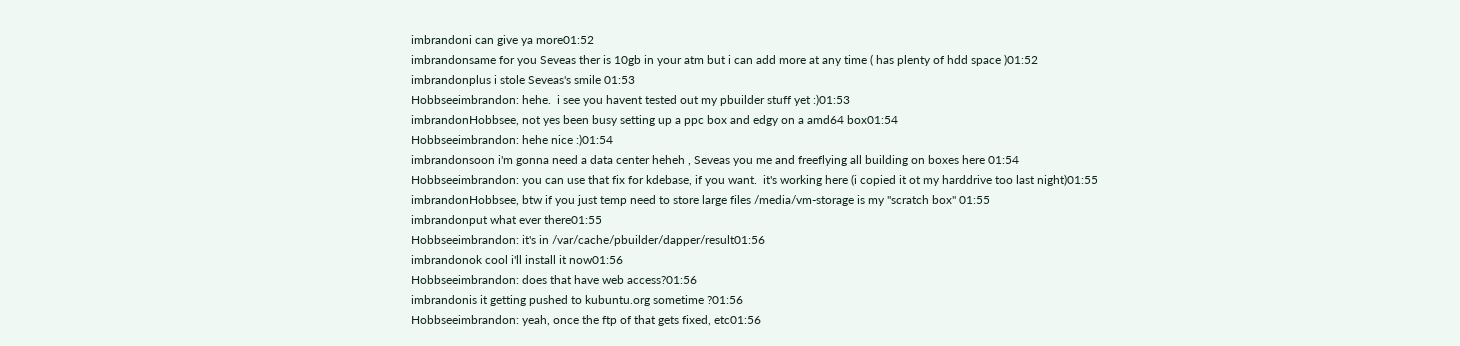imbrandoni can give ya more01:52
imbrandonsame for you Seveas ther is 10gb in your atm but i can add more at any time ( has plenty of hdd space )01:52
imbrandonplus i stole Seveas's smile 01:53
Hobbseeimbrandon: hehe.  i see you havent tested out my pbuilder stuff yet :)01:53
imbrandonHobbsee, not yes been busy setting up a ppc box and edgy on a amd64 box01:54
Hobbseeimbrandon: hehe nice :)01:54
imbrandonsoon i'm gonna need a data center heheh , Seveas you me and freeflying all building on boxes here 01:54
Hobbseeimbrandon: you can use that fix for kdebase, if you want.  it's working here (i copied it ot my harddrive too last night)01:55
imbrandonHobbsee, btw if you just temp need to store large files /media/vm-storage is my "scratch box" 01:55
imbrandonput what ever there01:55
Hobbseeimbrandon: it's in /var/cache/pbuilder/dapper/result01:56
imbrandonok cool i'll install it now01:56
Hobbseeimbrandon: does that have web access?01:56
imbrandonis it getting pushed to kubuntu.org sometime ?01:56
Hobbseeimbrandon: yeah, once the ftp of that gets fixed, etc01:56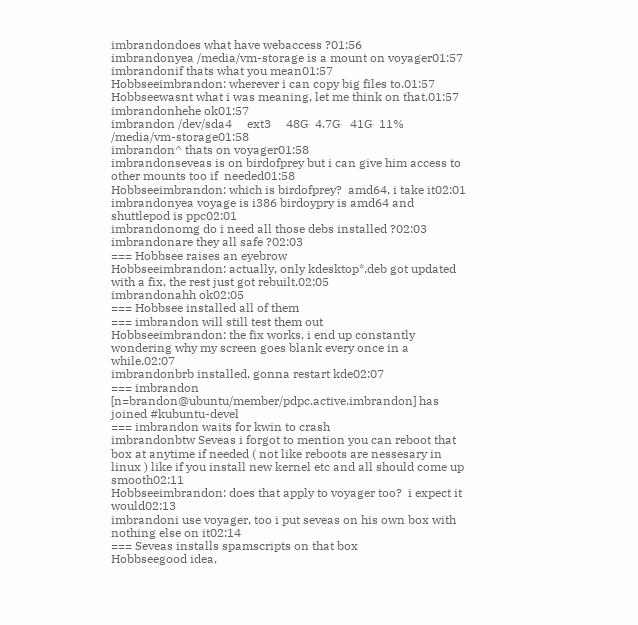imbrandondoes what have webaccess ?01:56
imbrandonyea /media/vm-storage is a mount on voyager01:57
imbrandonif thats what you mean01:57
Hobbseeimbrandon: wherever i can copy big files to.01:57
Hobbseewasnt what i was meaning, let me think on that.01:57
imbrandonhehe ok01:57
imbrandon /dev/sda4     ext3     48G  4.7G   41G  11% /media/vm-storage01:58
imbrandon^ thats on voyager01:58
imbrandonseveas is on birdofprey but i can give him access to other mounts too if  needed01:58
Hobbseeimbrandon: which is birdofprey?  amd64, i take it02:01
imbrandonyea voyage is i386 birdoypry is amd64 and shuttlepod is ppc02:01
imbrandonomg do i need all those debs installed ?02:03
imbrandonare they all safe ?02:03
=== Hobbsee raises an eyebrow
Hobbseeimbrandon: actually, only kdesktop*.deb got updated with a fix, the rest just got rebuilt.02:05
imbrandonahh ok02:05
=== Hobbsee installed all of them
=== imbrandon will still test them out
Hobbseeimbrandon: the fix works, i end up constantly wondering why my screen goes blank every once in a while.02:07
imbrandonbrb installed, gonna restart kde02:07
=== imbrandon [n=brandon@ubuntu/member/pdpc.active.imbrandon] has joined #kubuntu-devel
=== imbrandon waits for kwin to crash
imbrandonbtw Seveas i forgot to mention you can reboot that box at anytime if needed ( not like reboots are nessesary in linux ) like if you install new kernel etc and all should come up smooth02:11
Hobbseeimbrandon: does that apply to voyager too?  i expect it would02:13
imbrandoni use voyager, too i put seveas on his own box with nothing else on it02:14
=== Seveas installs spamscripts on that box
Hobbseegood idea,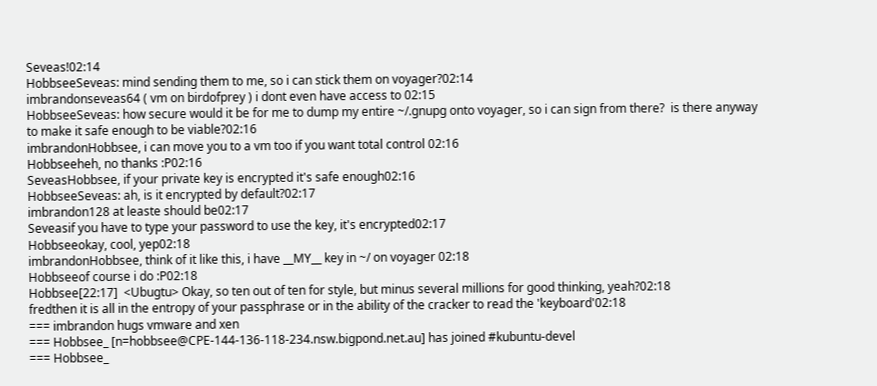Seveas!02:14
HobbseeSeveas: mind sending them to me, so i can stick them on voyager?02:14
imbrandonseveas64 ( vm on birdofprey ) i dont even have access to 02:15
HobbseeSeveas: how secure would it be for me to dump my entire ~/.gnupg onto voyager, so i can sign from there?  is there anyway to make it safe enough to be viable?02:16
imbrandonHobbsee, i can move you to a vm too if you want total control 02:16
Hobbseeheh, no thanks :P02:16
SeveasHobbsee, if your private key is encrypted it's safe enough02:16
HobbseeSeveas: ah, is it encrypted by default?02:17
imbrandon128 at leaste should be02:17
Seveasif you have to type your password to use the key, it's encrypted02:17
Hobbseeokay, cool, yep02:18
imbrandonHobbsee, think of it like this, i have __MY__ key in ~/ on voyager 02:18
Hobbseeof course i do :P02:18
Hobbsee[22:17]  <Ubugtu> Okay, so ten out of ten for style, but minus several millions for good thinking, yeah?02:18
fredthen it is all in the entropy of your passphrase or in the ability of the cracker to read the 'keyboard'02:18
=== imbrandon hugs vmware and xen
=== Hobbsee_ [n=hobbsee@CPE-144-136-118-234.nsw.bigpond.net.au] has joined #kubuntu-devel
=== Hobbsee_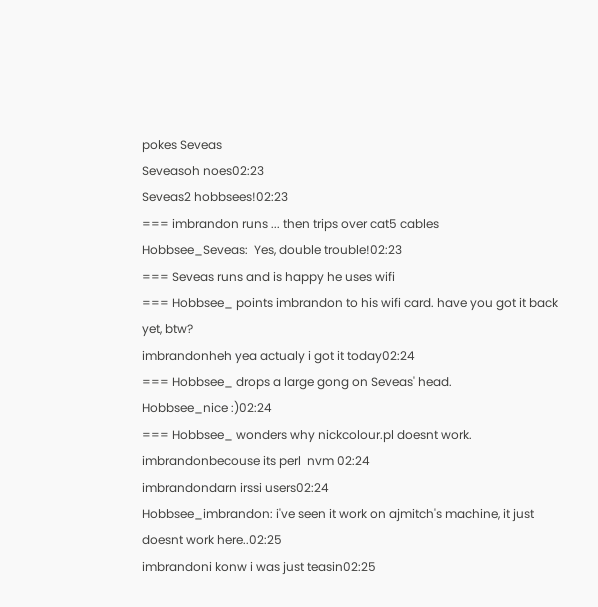pokes Seveas
Seveasoh noes02:23
Seveas2 hobbsees!02:23
=== imbrandon runs ... then trips over cat5 cables
Hobbsee_Seveas:  Yes, double trouble!02:23
=== Seveas runs and is happy he uses wifi
=== Hobbsee_ points imbrandon to his wifi card. have you got it back yet, btw?
imbrandonheh yea actualy i got it today02:24
=== Hobbsee_ drops a large gong on Seveas' head.
Hobbsee_nice :)02:24
=== Hobbsee_ wonders why nickcolour.pl doesnt work.
imbrandonbecouse its perl  nvm 02:24
imbrandondarn irssi users02:24
Hobbsee_imbrandon: i've seen it work on ajmitch's machine, it just doesnt work here..02:25
imbrandoni konw i was just teasin02:25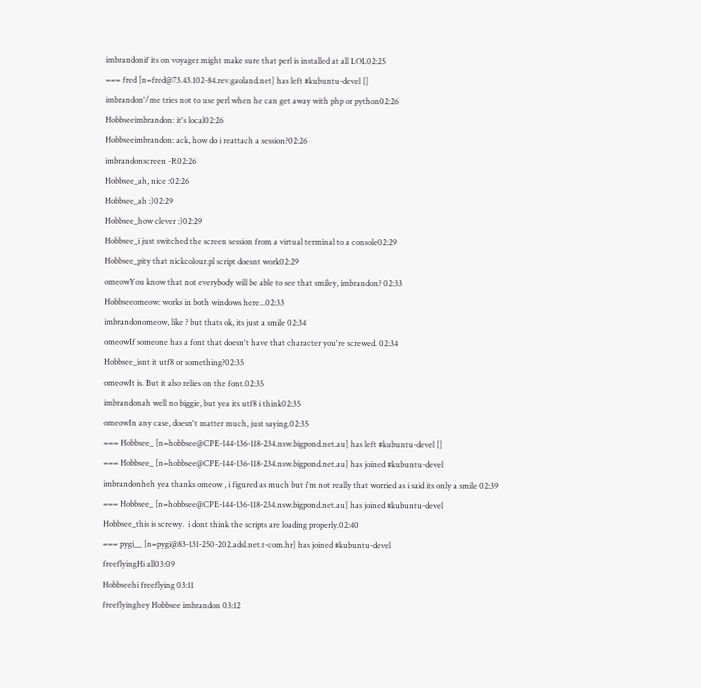imbrandonif its on voyager might make sure that perl is installed at all LOL02:25
=== fred [n=fred@73.43.102-84.rev.gaoland.net] has left #kubuntu-devel []
imbrandon'/me tries not to use perl when he can get away with php or python02:26
Hobbseeimbrandon: it's local02:26
Hobbseeimbrandon: ack, how do i reattach a session?02:26
imbrandonscreen -R02:26
Hobbsee_ah, nice :02:26
Hobbsee_ah :)02:29
Hobbsee_how clever :)02:29
Hobbsee_i just switched the screen session from a virtual terminal to a console02:29
Hobbsee_pity that nickcolour.pl script doesnt work02:29
omeowYou know that not everybody will be able to see that smiley, imbrandon? 02:33
Hobbseeomeow: works in both windows here...02:33
imbrandonomeow, like ? but thats ok, its just a smile 02:34
omeowIf someone has a font that doesn't have that character you're screwed. 02:34
Hobbsee_isnt it utf8 or something?02:35
omeowIt is. But it also relies on the font.02:35
imbrandonah well no biggie, but yea its utf8 i think02:35
omeowIn any case, doesn't matter much, just saying.02:35
=== Hobbsee_ [n=hobbsee@CPE-144-136-118-234.nsw.bigpond.net.au] has left #kubuntu-devel []
=== Hobbsee_ [n=hobbsee@CPE-144-136-118-234.nsw.bigpond.net.au] has joined #kubuntu-devel
imbrandonheh yea thanks omeow , i figured as much but i'm not really that worried as i said its only a smile 02:39
=== Hobbsee_ [n=hobbsee@CPE-144-136-118-234.nsw.bigpond.net.au] has joined #kubuntu-devel
Hobbsee_this is screwy.  i dont think the scripts are loading properly.02:40
=== pygi__ [n=pygi@83-131-250-202.adsl.net.t-com.hr] has joined #kubuntu-devel
freeflyingHi all03:09
Hobbseehi freeflying 03:11
freeflyinghey Hobbsee imbrandon 03:12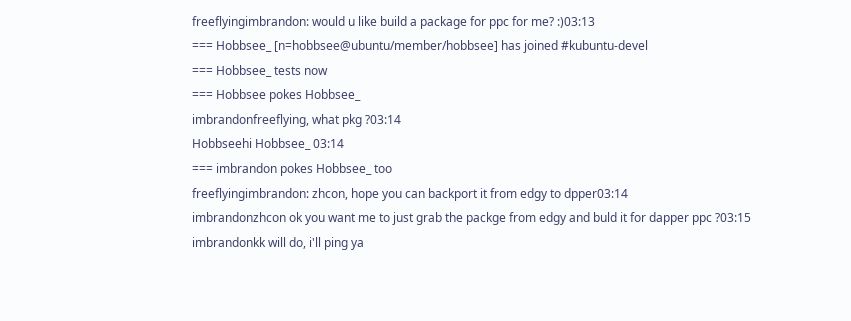freeflyingimbrandon: would u like build a package for ppc for me? :)03:13
=== Hobbsee_ [n=hobbsee@ubuntu/member/hobbsee] has joined #kubuntu-devel
=== Hobbsee_ tests now
=== Hobbsee pokes Hobbsee_
imbrandonfreeflying, what pkg ?03:14
Hobbseehi Hobbsee_ 03:14
=== imbrandon pokes Hobbsee_ too
freeflyingimbrandon: zhcon, hope you can backport it from edgy to dpper03:14
imbrandonzhcon ok you want me to just grab the packge from edgy and buld it for dapper ppc ?03:15
imbrandonkk will do, i'll ping ya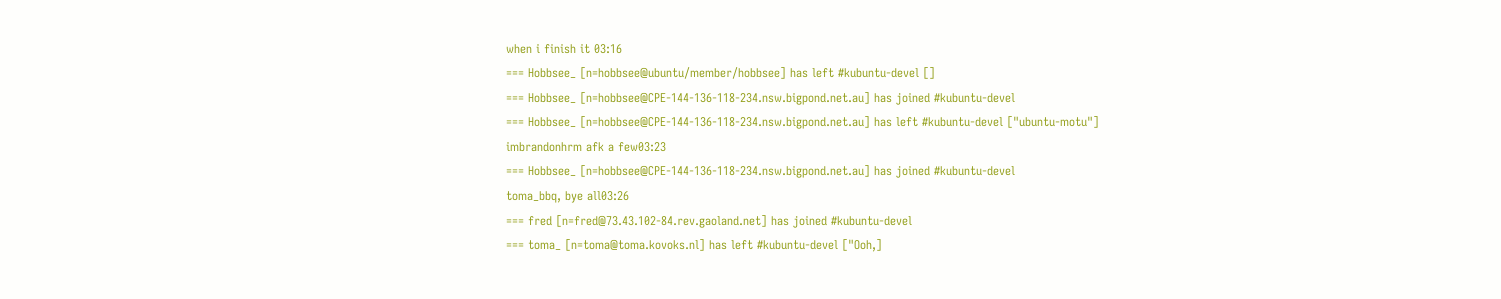when i finish it 03:16
=== Hobbsee_ [n=hobbsee@ubuntu/member/hobbsee] has left #kubuntu-devel []
=== Hobbsee_ [n=hobbsee@CPE-144-136-118-234.nsw.bigpond.net.au] has joined #kubuntu-devel
=== Hobbsee_ [n=hobbsee@CPE-144-136-118-234.nsw.bigpond.net.au] has left #kubuntu-devel ["ubuntu-motu"]
imbrandonhrm afk a few03:23
=== Hobbsee_ [n=hobbsee@CPE-144-136-118-234.nsw.bigpond.net.au] has joined #kubuntu-devel
toma_bbq, bye all03:26
=== fred [n=fred@73.43.102-84.rev.gaoland.net] has joined #kubuntu-devel
=== toma_ [n=toma@toma.kovoks.nl] has left #kubuntu-devel ["Ooh,]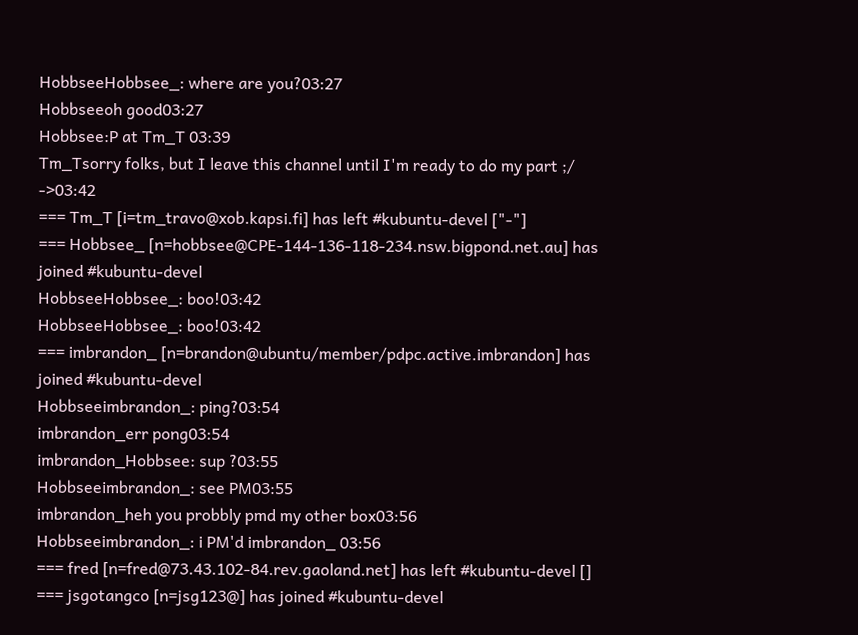HobbseeHobbsee_: where are you?03:27
Hobbseeoh good03:27
Hobbsee:P at Tm_T 03:39
Tm_Tsorry folks, but I leave this channel until I'm ready to do my part ;/ ->03:42
=== Tm_T [i=tm_travo@xob.kapsi.fi] has left #kubuntu-devel ["-"]
=== Hobbsee_ [n=hobbsee@CPE-144-136-118-234.nsw.bigpond.net.au] has joined #kubuntu-devel
HobbseeHobbsee_: boo!03:42
HobbseeHobbsee_: boo!03:42
=== imbrandon_ [n=brandon@ubuntu/member/pdpc.active.imbrandon] has joined #kubuntu-devel
Hobbseeimbrandon_: ping?03:54
imbrandon_err pong03:54
imbrandon_Hobbsee: sup ?03:55
Hobbseeimbrandon_: see PM03:55
imbrandon_heh you probbly pmd my other box03:56
Hobbseeimbrandon_: i PM'd imbrandon_ 03:56
=== fred [n=fred@73.43.102-84.rev.gaoland.net] has left #kubuntu-devel []
=== jsgotangco [n=jsg123@] has joined #kubuntu-devel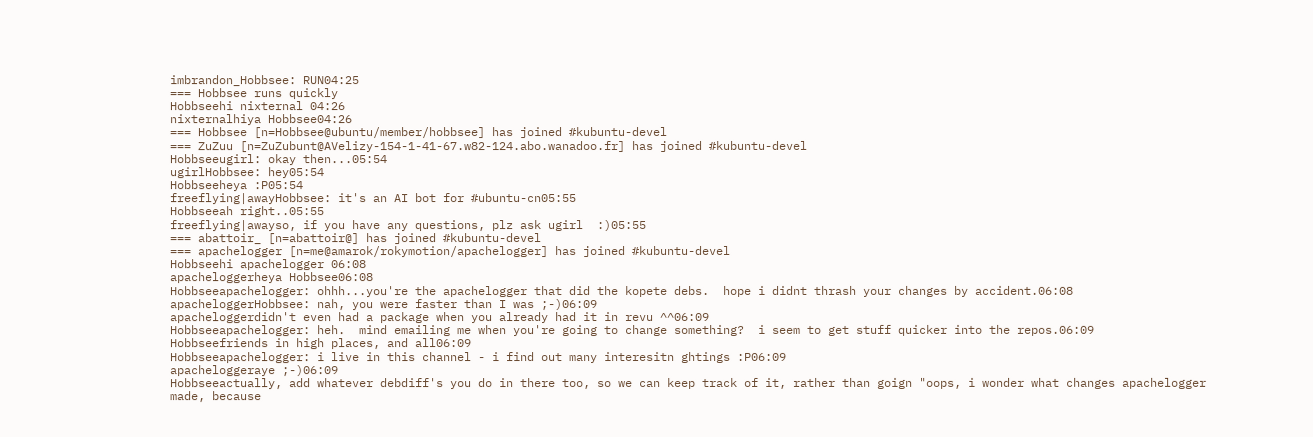imbrandon_Hobbsee: RUN04:25
=== Hobbsee runs quickly
Hobbseehi nixternal 04:26
nixternalhiya Hobbsee04:26
=== Hobbsee [n=Hobbsee@ubuntu/member/hobbsee] has joined #kubuntu-devel
=== ZuZuu [n=ZuZubunt@AVelizy-154-1-41-67.w82-124.abo.wanadoo.fr] has joined #kubuntu-devel
Hobbseeugirl: okay then...05:54
ugirlHobbsee: hey05:54
Hobbseeheya :P05:54
freeflying|awayHobbsee: it's an AI bot for #ubuntu-cn05:55
Hobbseeah right..05:55
freeflying|awayso, if you have any questions, plz ask ugirl  :)05:55
=== abattoir_ [n=abattoir@] has joined #kubuntu-devel
=== apachelogger [n=me@amarok/rokymotion/apachelogger] has joined #kubuntu-devel
Hobbseehi apachelogger 06:08
apacheloggerheya Hobbsee06:08
Hobbseeapachelogger: ohhh...you're the apachelogger that did the kopete debs.  hope i didnt thrash your changes by accident.06:08
apacheloggerHobbsee: nah, you were faster than I was ;-)06:09
apacheloggerdidn't even had a package when you already had it in revu ^^06:09
Hobbseeapachelogger: heh.  mind emailing me when you're going to change something?  i seem to get stuff quicker into the repos.06:09
Hobbseefriends in high places, and all06:09
Hobbseeapachelogger: i live in this channel - i find out many interesitn ghtings :P06:09
apacheloggeraye ;-)06:09
Hobbseeactually, add whatever debdiff's you do in there too, so we can keep track of it, rather than goign "oops, i wonder what changes apachelogger made, because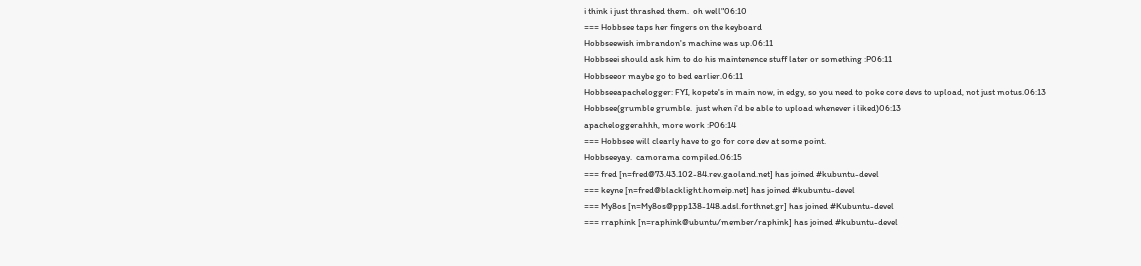i think i just thrashed them.  oh well"06:10
=== Hobbsee taps her fingers on the keyboard
Hobbseewish imbrandon's machine was up.06:11
Hobbseei should ask him to do his maintenence stuff later or something :P06:11
Hobbseeor maybe go to bed earlier.06:11
Hobbseeapachelogger: FYI, kopete's in main now, in edgy, so you need to poke core devs to upload, not just motus.06:13
Hobbsee(grumble grumble.  just when i'd be able to upload whenever i liked)06:13
apacheloggerahhh, more work :P06:14
=== Hobbsee will clearly have to go for core dev at some point.
Hobbseeyay.  camorama compiled.06:15
=== fred [n=fred@73.43.102-84.rev.gaoland.net] has joined #kubuntu-devel
=== keyne [n=fred@blacklight.homeip.net] has joined #kubuntu-devel
=== My8os [n=My8os@ppp138-148.adsl.forthnet.gr] has joined #Kubuntu-devel
=== rraphink [n=raphink@ubuntu/member/raphink] has joined #kubuntu-devel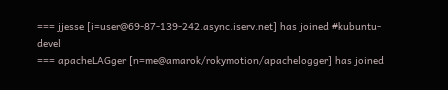=== jjesse [i=user@69-87-139-242.async.iserv.net] has joined #kubuntu-devel
=== apacheLAGger [n=me@amarok/rokymotion/apachelogger] has joined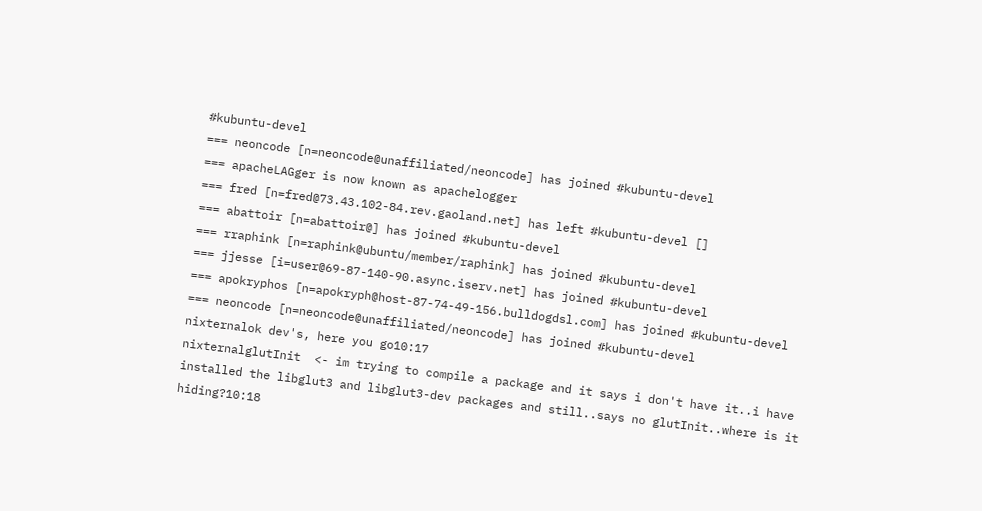#kubuntu-devel
=== neoncode [n=neoncode@unaffiliated/neoncode] has joined #kubuntu-devel
=== apacheLAGger is now known as apachelogger
=== fred [n=fred@73.43.102-84.rev.gaoland.net] has left #kubuntu-devel []
=== abattoir [n=abattoir@] has joined #kubuntu-devel
=== rraphink [n=raphink@ubuntu/member/raphink] has joined #kubuntu-devel
=== jjesse [i=user@69-87-140-90.async.iserv.net] has joined #kubuntu-devel
=== apokryphos [n=apokryph@host-87-74-49-156.bulldogdsl.com] has joined #kubuntu-devel
=== neoncode [n=neoncode@unaffiliated/neoncode] has joined #kubuntu-devel
nixternalok dev's, here you go10:17
nixternalglutInit  <- im trying to compile a package and it says i don't have it..i have installed the libglut3 and libglut3-dev packages and still..says no glutInit..where is it hiding?10:18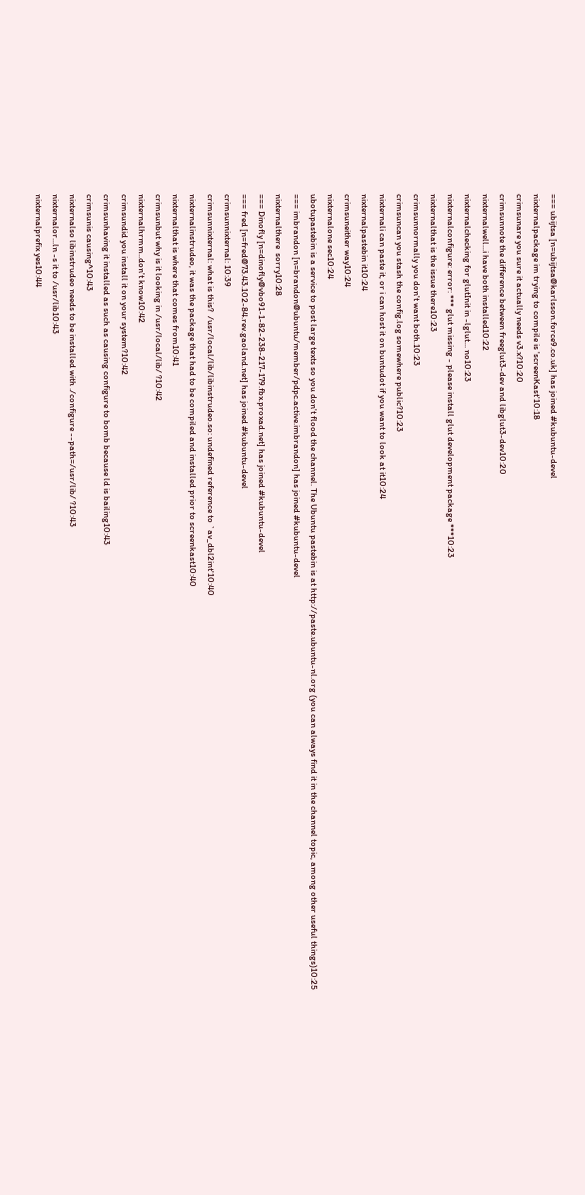=== ubijtsa [n=ubijtsa@karlsson.force9.co.uk] has joined #kubuntu-devel
nixternalpackage im trying to compile is 'screenKast'10:18
crimsunare you sure it actually needs v3.x?10:20
crimsunnote the difference between freeglut3-dev and libglut3-dev10:20
nixternalwell...i have both installed10:22
nixternalchecking for glutInit in -lglut... no10:23
nixternalconfigure: error: *** glut missing - please install glut development package ***10:23
nixternalthat is the issue there10:23
crimsunnormally you don't want both.10:23
crimsuncan you stash the config.log somewhere public?10:23
nixternali can paste it, or i can host it on buntudot if you want to look at it10:24
nixternalpastebin it10:24
crimsuneither way10:24
nixternalone sec10:24
ubotupastebin is a service to post large texts so you don't flood the channel. The Ubuntu pastebin is at http://paste.ubuntu-nl.org (you can always find it in the channel topic, among other useful things)10:25
=== imbrandon [n=brandon@ubuntu/member/pdpc.active.imbrandon] has joined #kubuntu-devel
nixternalthere  sorry10:28
=== Dinofly [n=dinofly@vbo91-1-82-238-217-179.fbx.proxad.net] has joined #kubuntu-devel
=== fred [n=fred@73.43.102-84.rev.gaoland.net] has joined #kubuntu-devel
crimsunnixternal: 10:39
crimsunnixternal: what is this?  /usr/local/lib/libinstrudeo.so: undefined reference to `av_dbl2int'10:40
nixternalinstrudeo, it was the package that had to be compiled and installed prior to screenkast10:40
nixternalthat is where that comes from10:41
crimsunbut why is it looking in /usr/local/lib/ ?10:42
nixternalhrmm..don't know10:42
crimsundid you install it on your system?10:42
crimsunhaving it installed as such as causing configure to bomb because ld is bailing10:43
crimsunis causing^10:43
nixternalso libinstrudeo needs to be installed with ./configure --path=/usr/lib/ ?10:43
nixternalor...ln -s it to /usr/lib10:43
nixternalprefix yes10:44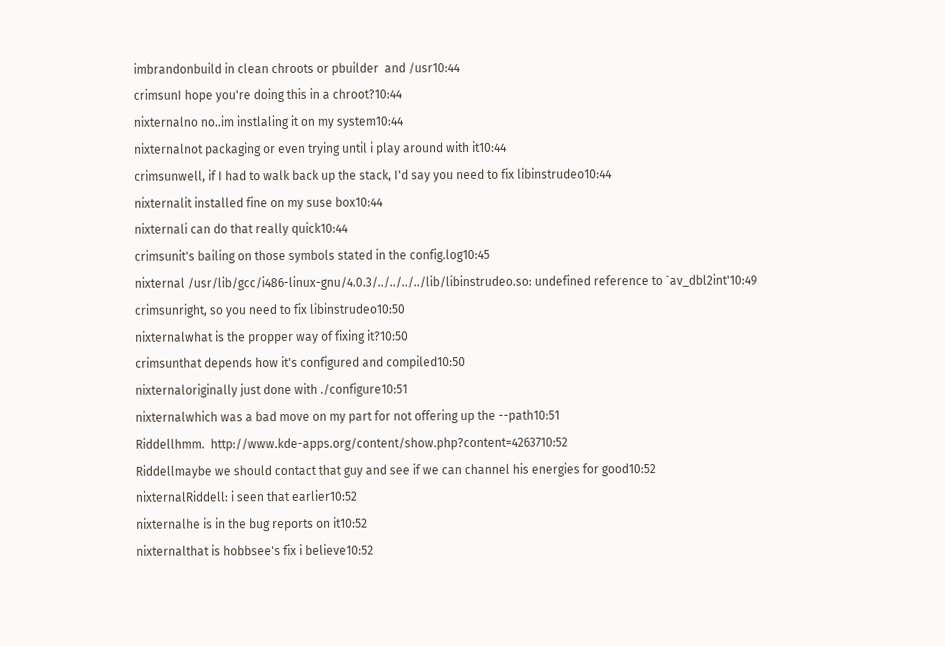imbrandonbuild in clean chroots or pbuilder  and /usr10:44
crimsunI hope you're doing this in a chroot?10:44
nixternalno no..im instlaling it on my system10:44
nixternalnot packaging or even trying until i play around with it10:44
crimsunwell, if I had to walk back up the stack, I'd say you need to fix libinstrudeo10:44
nixternalit installed fine on my suse box10:44
nixternali can do that really quick10:44
crimsunit's bailing on those symbols stated in the config.log10:45
nixternal /usr/lib/gcc/i486-linux-gnu/4.0.3/../../../../lib/libinstrudeo.so: undefined reference to `av_dbl2int'10:49
crimsunright, so you need to fix libinstrudeo10:50
nixternalwhat is the propper way of fixing it?10:50
crimsunthat depends how it's configured and compiled10:50
nixternaloriginally just done with ./configure10:51
nixternalwhich was a bad move on my part for not offering up the --path10:51
Riddellhmm.  http://www.kde-apps.org/content/show.php?content=4263710:52
Riddellmaybe we should contact that guy and see if we can channel his energies for good10:52
nixternalRiddell: i seen that earlier10:52
nixternalhe is in the bug reports on it10:52
nixternalthat is hobbsee's fix i believe10:52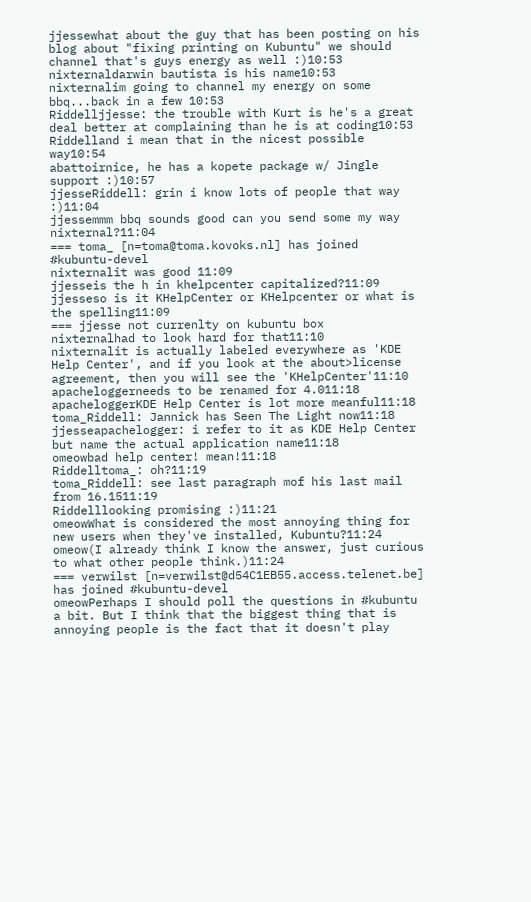jjessewhat about the guy that has been posting on his blog about "fixing printing on Kubuntu" we should channel that's guys energy as well :)10:53
nixternaldarwin bautista is his name10:53
nixternalim going to channel my energy on some bbq...back in a few 10:53
Riddelljjesse: the trouble with Kurt is he's a great deal better at complaining than he is at coding10:53
Riddelland i mean that in the nicest possible way10:54
abattoirnice, he has a kopete package w/ Jingle support :)10:57
jjesseRiddell: grin i know lots of people that way :)11:04
jjessemmm bbq sounds good can you send some my way nixternal?11:04
=== toma_ [n=toma@toma.kovoks.nl] has joined #kubuntu-devel
nixternalit was good 11:09
jjesseis the h in khelpcenter capitalized?11:09
jjesseso is it KHelpCenter or KHelpcenter or what is the spelling11:09
=== jjesse not currenlty on kubuntu box
nixternalhad to look hard for that11:10
nixternalit is actually labeled everywhere as 'KDE Help Center', and if you look at the about>license agreement, then you will see the 'KHelpCenter'11:10
apacheloggerneeds to be renamed for 4.011:18
apacheloggerKDE Help Center is lot more meanful11:18
toma_Riddell: Jannick has Seen The Light now11:18
jjesseapachelogger: i refer to it as KDE Help Center but name the actual application name11:18
omeowbad help center! mean!11:18
Riddelltoma_: oh?11:19
toma_Riddell: see last paragraph mof his last mail from 16.1511:19
Riddelllooking promising :)11:21
omeowWhat is considered the most annoying thing for new users when they've installed, Kubuntu?11:24
omeow(I already think I know the answer, just curious to what other people think.)11:24
=== verwilst [n=verwilst@d54C1EB55.access.telenet.be] has joined #kubuntu-devel
omeowPerhaps I should poll the questions in #kubuntu a bit. But I think that the biggest thing that is annoying people is the fact that it doesn't play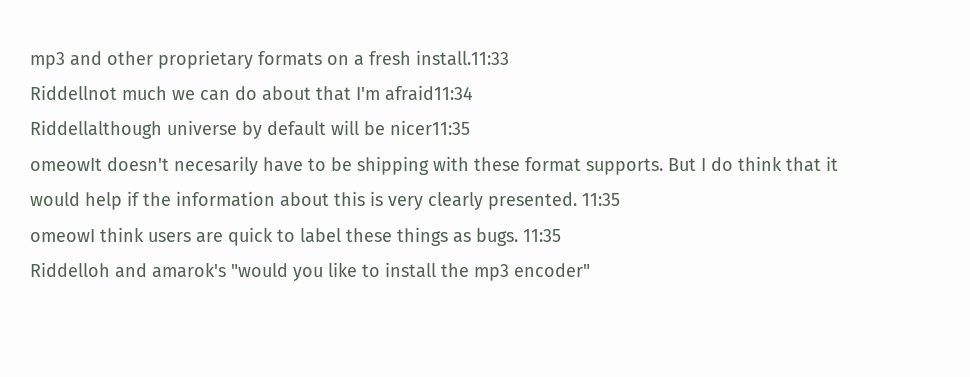mp3 and other proprietary formats on a fresh install.11:33
Riddellnot much we can do about that I'm afraid11:34
Riddellalthough universe by default will be nicer11:35
omeowIt doesn't necesarily have to be shipping with these format supports. But I do think that it would help if the information about this is very clearly presented. 11:35
omeowI think users are quick to label these things as bugs. 11:35
Riddelloh and amarok's "would you like to install the mp3 encoder"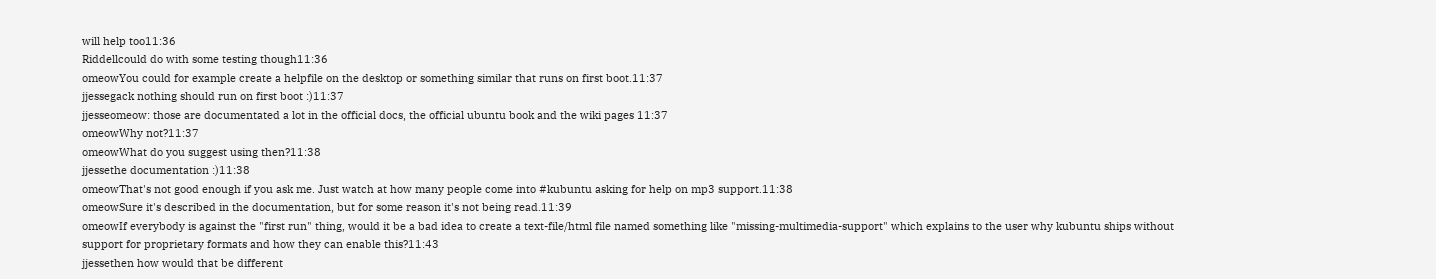will help too11:36
Riddellcould do with some testing though11:36
omeowYou could for example create a helpfile on the desktop or something similar that runs on first boot.11:37
jjessegack nothing should run on first boot :)11:37
jjesseomeow: those are documentated a lot in the official docs, the official ubuntu book and the wiki pages 11:37
omeowWhy not?11:37
omeowWhat do you suggest using then?11:38
jjessethe documentation :)11:38
omeowThat's not good enough if you ask me. Just watch at how many people come into #kubuntu asking for help on mp3 support.11:38
omeowSure it's described in the documentation, but for some reason it's not being read.11:39
omeowIf everybody is against the "first run" thing, would it be a bad idea to create a text-file/html file named something like "missing-multimedia-support" which explains to the user why kubuntu ships without support for proprietary formats and how they can enable this?11:43
jjessethen how would that be different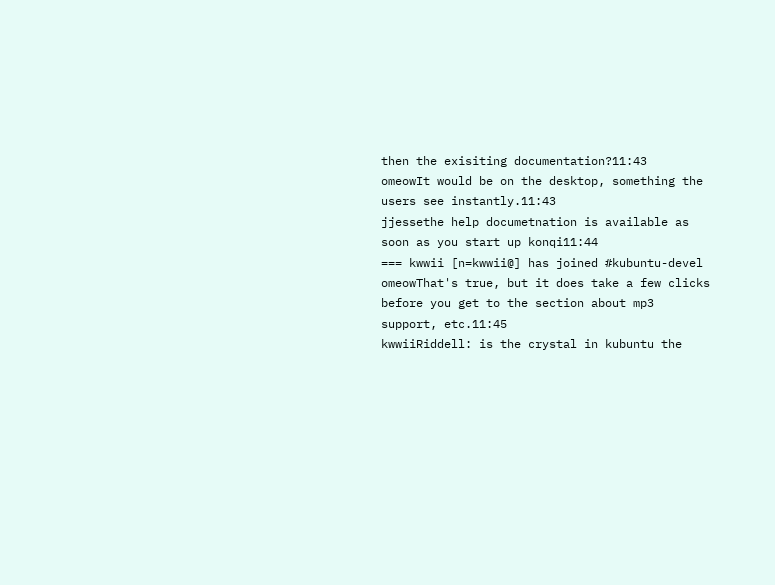then the exisiting documentation?11:43
omeowIt would be on the desktop, something the users see instantly.11:43
jjessethe help documetnation is available as soon as you start up konqi11:44
=== kwwii [n=kwwii@] has joined #kubuntu-devel
omeowThat's true, but it does take a few clicks before you get to the section about mp3 support, etc.11:45
kwwiiRiddell: is the crystal in kubuntu the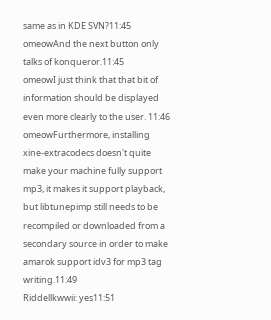same as in KDE SVN?11:45
omeowAnd the next button only talks of konqueror.11:45
omeowI just think that that bit of information should be displayed even more clearly to the user. 11:46
omeowFurthermore, installing xine-extracodecs doesn't quite make your machine fully support mp3, it makes it support playback, but libtunepimp still needs to be recompiled or downloaded from a secondary source in order to make amarok support idv3 for mp3 tag writing.11:49
Riddellkwwii: yes11:51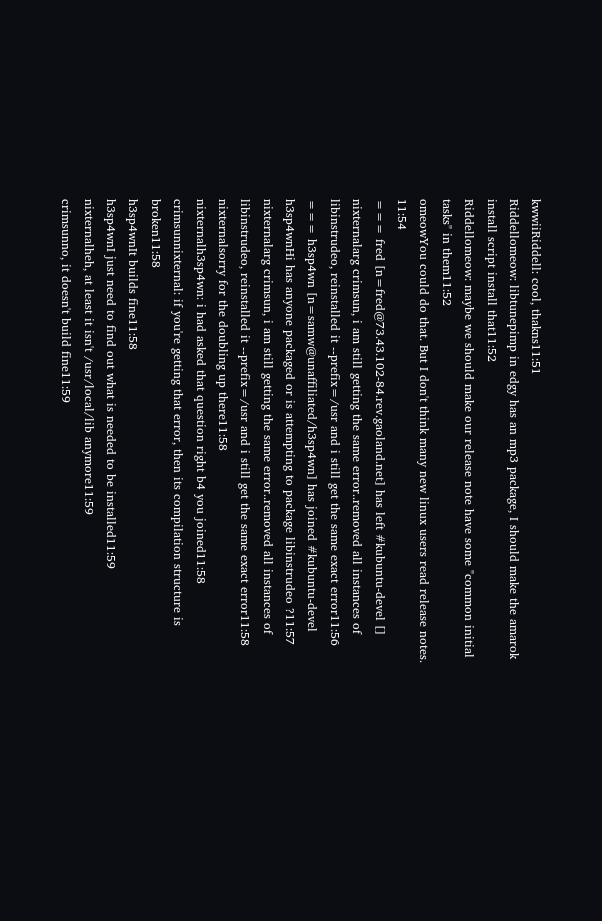kwwiiRiddell: cool, thakns11:51
Riddellomeow: libtunepimp in edgy has an mp3 package, I should make the amarok install script install that11:52
Riddellomeow: maybe we should make our release note have some "common initial tasks" in them11:52
omeowYou could do that. But I don't think many new linux users read release notes. 11:54
=== fred [n=fred@73.43.102-84.rev.gaoland.net] has left #kubuntu-devel []
nixternalarg crimsun, i am still getting the same error..removed all instances of libinstrudeo, reinstalled it --prefix=/usr and i still get the same exact error11:56
=== h3sp4wn [n=samw@unaffiliated/h3sp4wn] has joined #kubuntu-devel
h3sp4wnHi has anyone packaged or is attempting to package libinstrudeo ?11:57
nixternalarg crimsun, i am still getting the same error..removed all instances of libinstrudeo, reinstalled it --prefix=/usr and i still get the same exact error11:58
nixternalsorry for the doubling up there11:58
nixternalh3sp4wn: i had asked that question right b4 you joined11:58
crimsunnixternal: if you're getting that error, then its compilation structure is broken11:58
h3sp4wnIt builds fine11:58
h3sp4wnI just need to find out what is needed to be installed11:59
nixternalheh, at least it isn't /usr/local/lib anymore11:59
crimsunno, it doesn't build fine11:59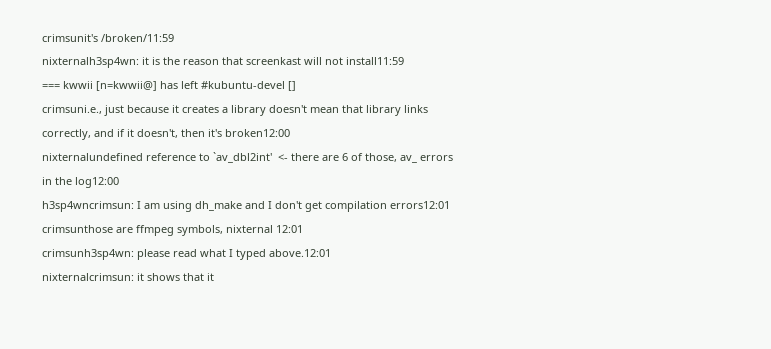crimsunit's /broken/11:59
nixternalh3sp4wn: it is the reason that screenkast will not install11:59
=== kwwii [n=kwwii@] has left #kubuntu-devel []
crimsuni.e., just because it creates a library doesn't mean that library links correctly, and if it doesn't, then it's broken12:00
nixternalundefined reference to `av_dbl2int'  <- there are 6 of those, av_ errors in the log12:00
h3sp4wncrimsun: I am using dh_make and I don't get compilation errors12:01
crimsunthose are ffmpeg symbols, nixternal 12:01
crimsunh3sp4wn: please read what I typed above.12:01
nixternalcrimsun: it shows that it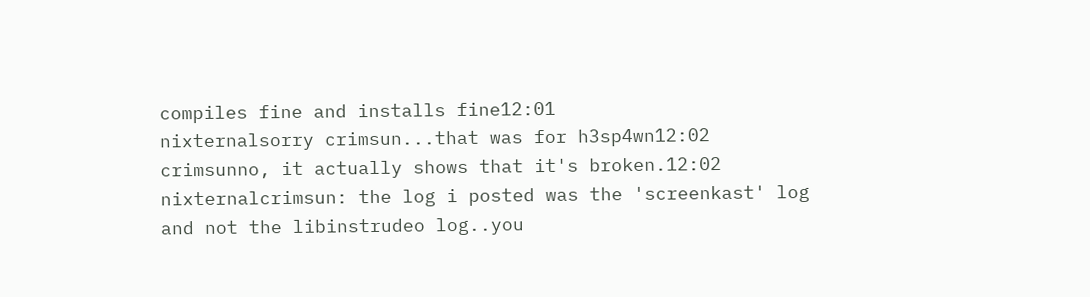compiles fine and installs fine12:01
nixternalsorry crimsun...that was for h3sp4wn12:02
crimsunno, it actually shows that it's broken.12:02
nixternalcrimsun: the log i posted was the 'screenkast' log and not the libinstrudeo log..you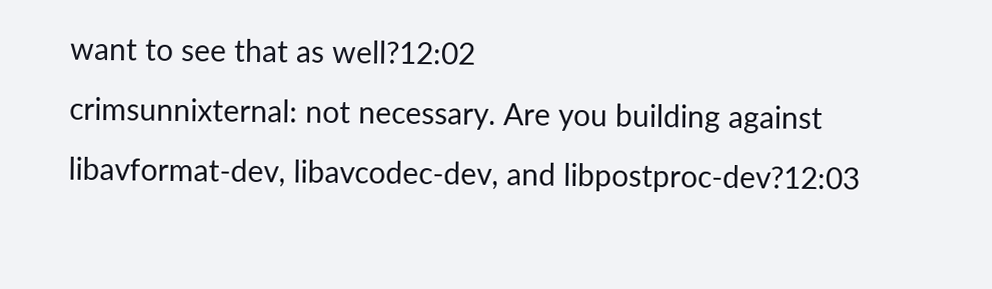want to see that as well?12:02
crimsunnixternal: not necessary. Are you building against libavformat-dev, libavcodec-dev, and libpostproc-dev?12:03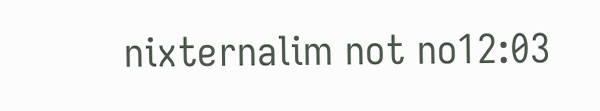nixternalim not no12:03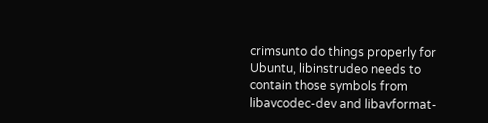crimsunto do things properly for Ubuntu, libinstrudeo needs to contain those symbols from libavcodec-dev and libavformat-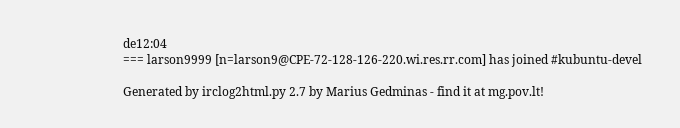de12:04
=== larson9999 [n=larson9@CPE-72-128-126-220.wi.res.rr.com] has joined #kubuntu-devel

Generated by irclog2html.py 2.7 by Marius Gedminas - find it at mg.pov.lt!